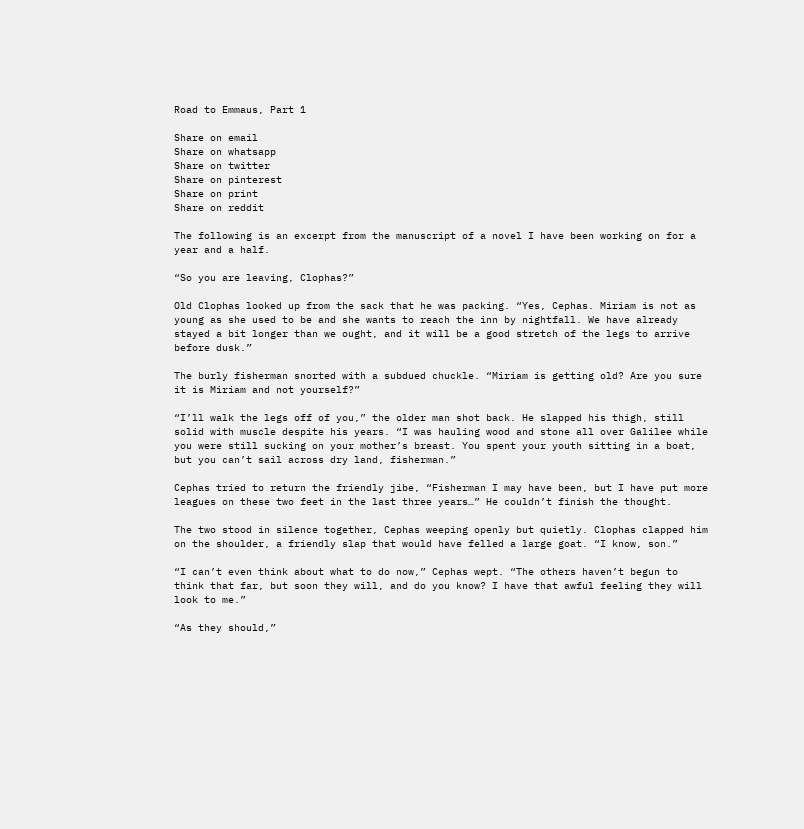Road to Emmaus, Part 1

Share on email
Share on whatsapp
Share on twitter
Share on pinterest
Share on print
Share on reddit

The following is an excerpt from the manuscript of a novel I have been working on for a year and a half.

“So you are leaving, Clophas?”

Old Clophas looked up from the sack that he was packing. “Yes, Cephas. Miriam is not as young as she used to be and she wants to reach the inn by nightfall. We have already stayed a bit longer than we ought, and it will be a good stretch of the legs to arrive before dusk.”

The burly fisherman snorted with a subdued chuckle. “Miriam is getting old? Are you sure it is Miriam and not yourself?”

“I’ll walk the legs off of you,” the older man shot back. He slapped his thigh, still solid with muscle despite his years. “I was hauling wood and stone all over Galilee while you were still sucking on your mother’s breast. You spent your youth sitting in a boat, but you can’t sail across dry land, fisherman.”

Cephas tried to return the friendly jibe, “Fisherman I may have been, but I have put more leagues on these two feet in the last three years…” He couldn’t finish the thought.

The two stood in silence together, Cephas weeping openly but quietly. Clophas clapped him on the shoulder, a friendly slap that would have felled a large goat. “I know, son.”

“I can’t even think about what to do now,” Cephas wept. “The others haven’t begun to think that far, but soon they will, and do you know? I have that awful feeling they will look to me.”

“As they should,”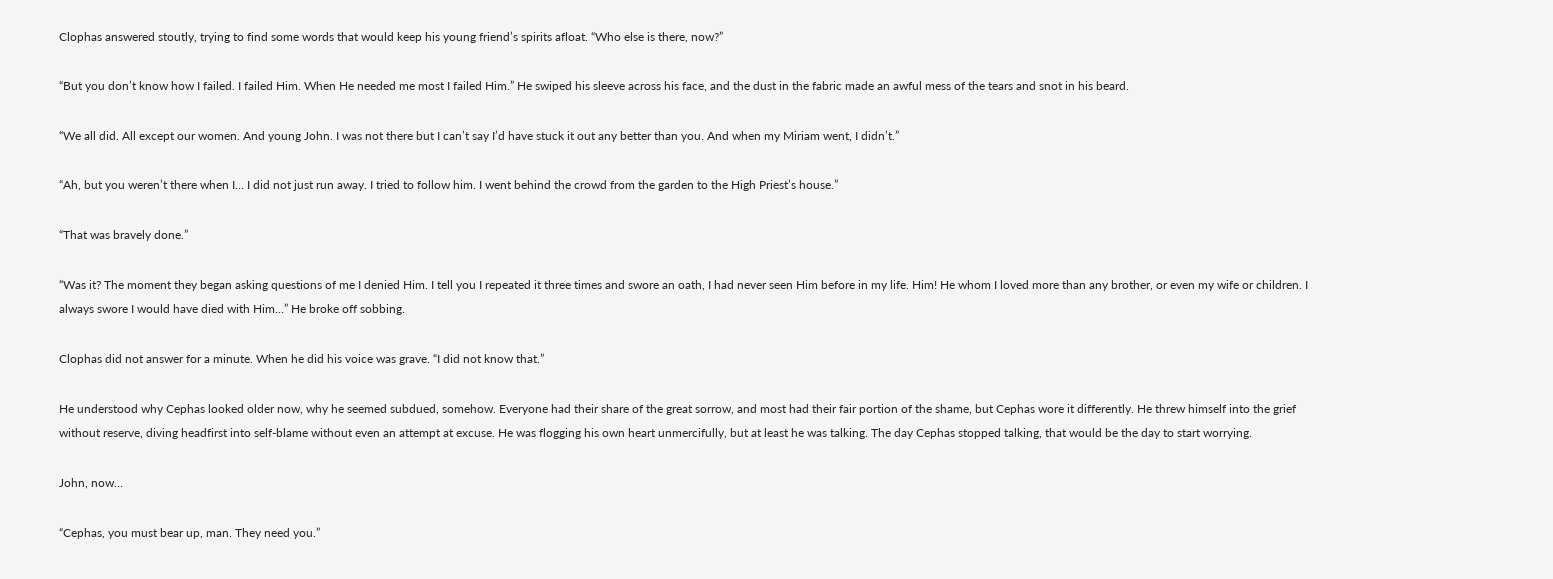Clophas answered stoutly, trying to find some words that would keep his young friend’s spirits afloat. “Who else is there, now?”

“But you don’t know how I failed. I failed Him. When He needed me most I failed Him.” He swiped his sleeve across his face, and the dust in the fabric made an awful mess of the tears and snot in his beard.

“We all did. All except our women. And young John. I was not there but I can’t say I’d have stuck it out any better than you. And when my Miriam went, I didn’t.”

“Ah, but you weren’t there when I… I did not just run away. I tried to follow him. I went behind the crowd from the garden to the High Priest’s house.”

“That was bravely done.”

“Was it? The moment they began asking questions of me I denied Him. I tell you I repeated it three times and swore an oath, I had never seen Him before in my life. Him! He whom I loved more than any brother, or even my wife or children. I always swore I would have died with Him…” He broke off sobbing.

Clophas did not answer for a minute. When he did his voice was grave. “I did not know that.”

He understood why Cephas looked older now, why he seemed subdued, somehow. Everyone had their share of the great sorrow, and most had their fair portion of the shame, but Cephas wore it differently. He threw himself into the grief without reserve, diving headfirst into self-blame without even an attempt at excuse. He was flogging his own heart unmercifully, but at least he was talking. The day Cephas stopped talking, that would be the day to start worrying.

John, now…

“Cephas, you must bear up, man. They need you.”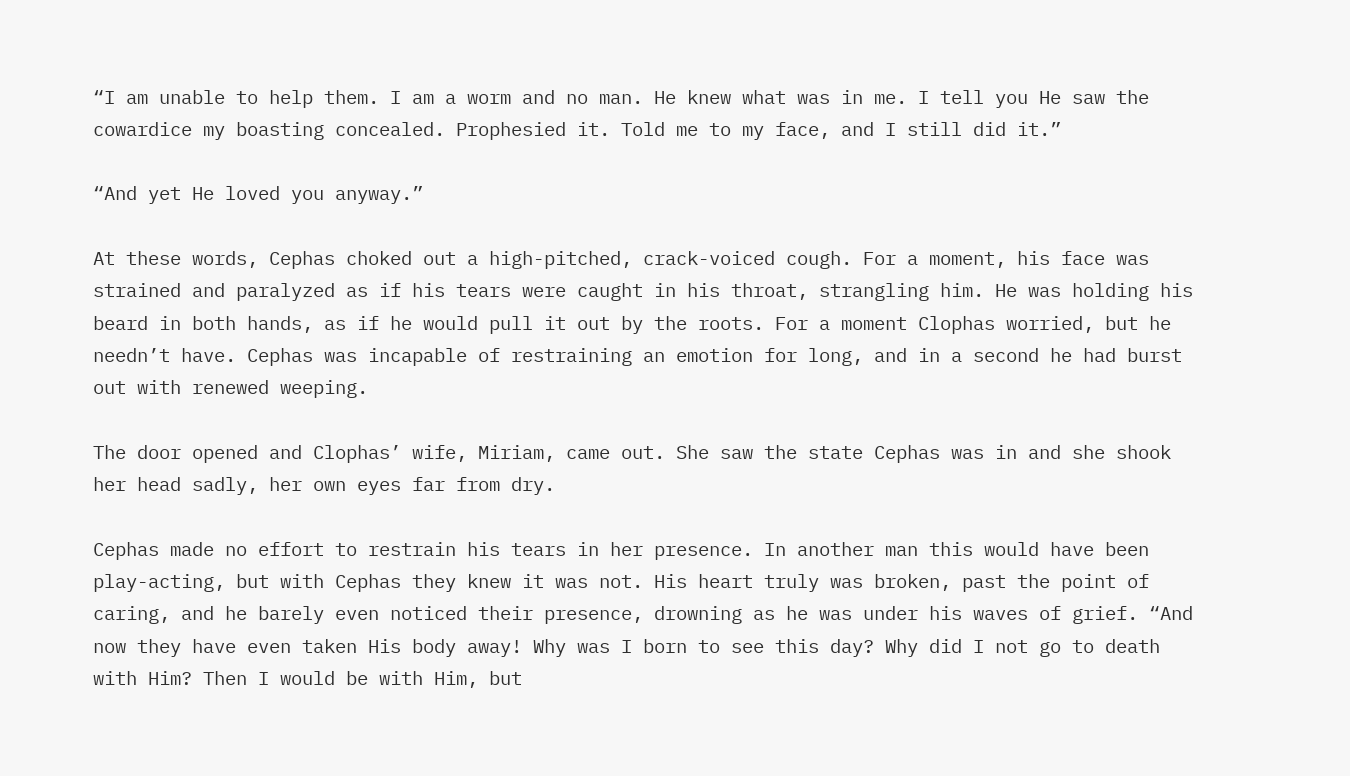“I am unable to help them. I am a worm and no man. He knew what was in me. I tell you He saw the cowardice my boasting concealed. Prophesied it. Told me to my face, and I still did it.”

“And yet He loved you anyway.”

At these words, Cephas choked out a high-pitched, crack-voiced cough. For a moment, his face was strained and paralyzed as if his tears were caught in his throat, strangling him. He was holding his beard in both hands, as if he would pull it out by the roots. For a moment Clophas worried, but he needn’t have. Cephas was incapable of restraining an emotion for long, and in a second he had burst out with renewed weeping.

The door opened and Clophas’ wife, Miriam, came out. She saw the state Cephas was in and she shook her head sadly, her own eyes far from dry.

Cephas made no effort to restrain his tears in her presence. In another man this would have been play-acting, but with Cephas they knew it was not. His heart truly was broken, past the point of caring, and he barely even noticed their presence, drowning as he was under his waves of grief. “And now they have even taken His body away! Why was I born to see this day? Why did I not go to death with Him? Then I would be with Him, but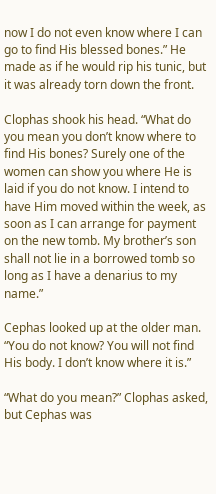now I do not even know where I can go to find His blessed bones.” He made as if he would rip his tunic, but it was already torn down the front.

Clophas shook his head. “What do you mean you don’t know where to find His bones? Surely one of the women can show you where He is laid if you do not know. I intend to have Him moved within the week, as soon as I can arrange for payment on the new tomb. My brother’s son shall not lie in a borrowed tomb so long as I have a denarius to my name.”

Cephas looked up at the older man. “You do not know? You will not find His body. I don’t know where it is.”

“What do you mean?” Clophas asked, but Cephas was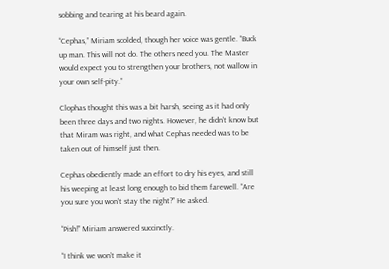sobbing and tearing at his beard again.

“Cephas,” Miriam scolded, though her voice was gentle. “Buck up man. This will not do. The others need you. The Master would expect you to strengthen your brothers, not wallow in your own self-pity.”

Clophas thought this was a bit harsh, seeing as it had only been three days and two nights. However, he didn’t know but that Miram was right, and what Cephas needed was to be taken out of himself just then.

Cephas obediently made an effort to dry his eyes, and still his weeping at least long enough to bid them farewell. “Are you sure you won’t stay the night?” He asked.

“Pish!” Miriam answered succinctly.

“I think we won’t make it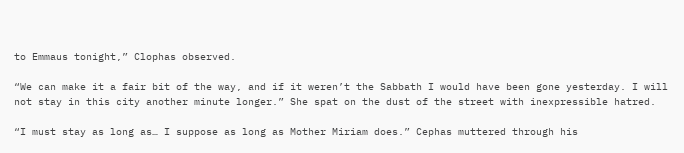to Emmaus tonight,” Clophas observed.

“We can make it a fair bit of the way, and if it weren’t the Sabbath I would have been gone yesterday. I will not stay in this city another minute longer.” She spat on the dust of the street with inexpressible hatred.

“I must stay as long as… I suppose as long as Mother Miriam does.” Cephas muttered through his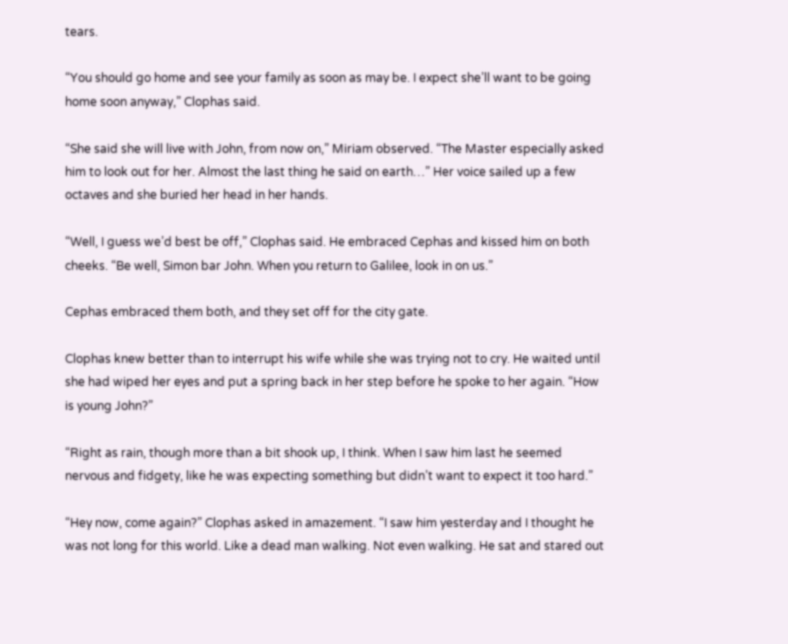tears.

“You should go home and see your family as soon as may be. I expect she’ll want to be going home soon anyway,” Clophas said.

“She said she will live with John, from now on,” Miriam observed. “The Master especially asked him to look out for her. Almost the last thing he said on earth…” Her voice sailed up a few octaves and she buried her head in her hands.

“Well, I guess we’d best be off,” Clophas said. He embraced Cephas and kissed him on both cheeks. “Be well, Simon bar John. When you return to Galilee, look in on us.”

Cephas embraced them both, and they set off for the city gate.

Clophas knew better than to interrupt his wife while she was trying not to cry. He waited until she had wiped her eyes and put a spring back in her step before he spoke to her again. “How is young John?”

“Right as rain, though more than a bit shook up, I think. When I saw him last he seemed nervous and fidgety, like he was expecting something but didn’t want to expect it too hard.”

“Hey now, come again?” Clophas asked in amazement. “I saw him yesterday and I thought he was not long for this world. Like a dead man walking. Not even walking. He sat and stared out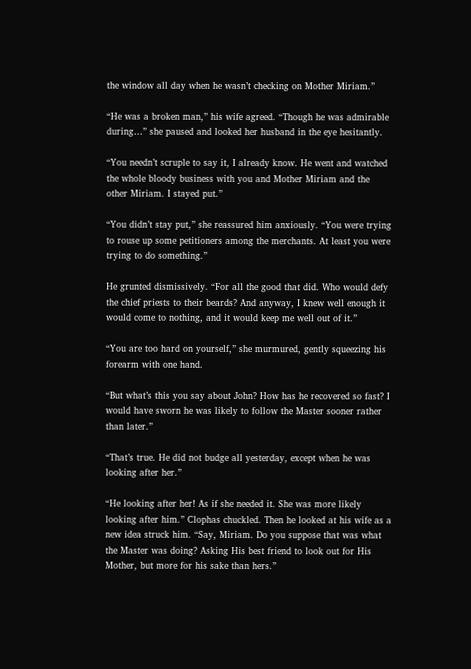the window all day when he wasn’t checking on Mother Miriam.”

“He was a broken man,” his wife agreed. “Though he was admirable during…” she paused and looked her husband in the eye hesitantly.

“You needn’t scruple to say it, I already know. He went and watched the whole bloody business with you and Mother Miriam and the other Miriam. I stayed put.”

“You didn’t stay put,” she reassured him anxiously. “You were trying to rouse up some petitioners among the merchants. At least you were trying to do something.”

He grunted dismissively. “For all the good that did. Who would defy the chief priests to their beards? And anyway, I knew well enough it would come to nothing, and it would keep me well out of it.”

“You are too hard on yourself,” she murmured, gently squeezing his forearm with one hand.

“But what’s this you say about John? How has he recovered so fast? I would have sworn he was likely to follow the Master sooner rather than later.”

“That’s true. He did not budge all yesterday, except when he was looking after her.”

“He looking after her! As if she needed it. She was more likely looking after him.” Clophas chuckled. Then he looked at his wife as a new idea struck him. “Say, Miriam. Do you suppose that was what the Master was doing? Asking His best friend to look out for His Mother, but more for his sake than hers.”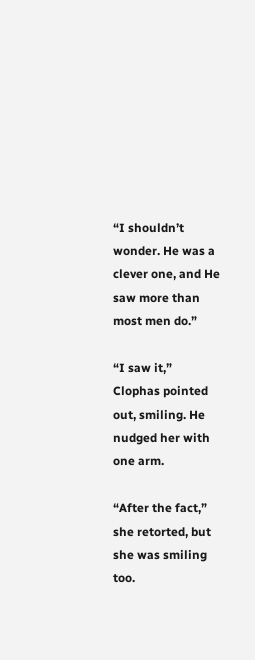“I shouldn’t wonder. He was a clever one, and He saw more than most men do.”

“I saw it,” Clophas pointed out, smiling. He nudged her with one arm.

“After the fact,” she retorted, but she was smiling too.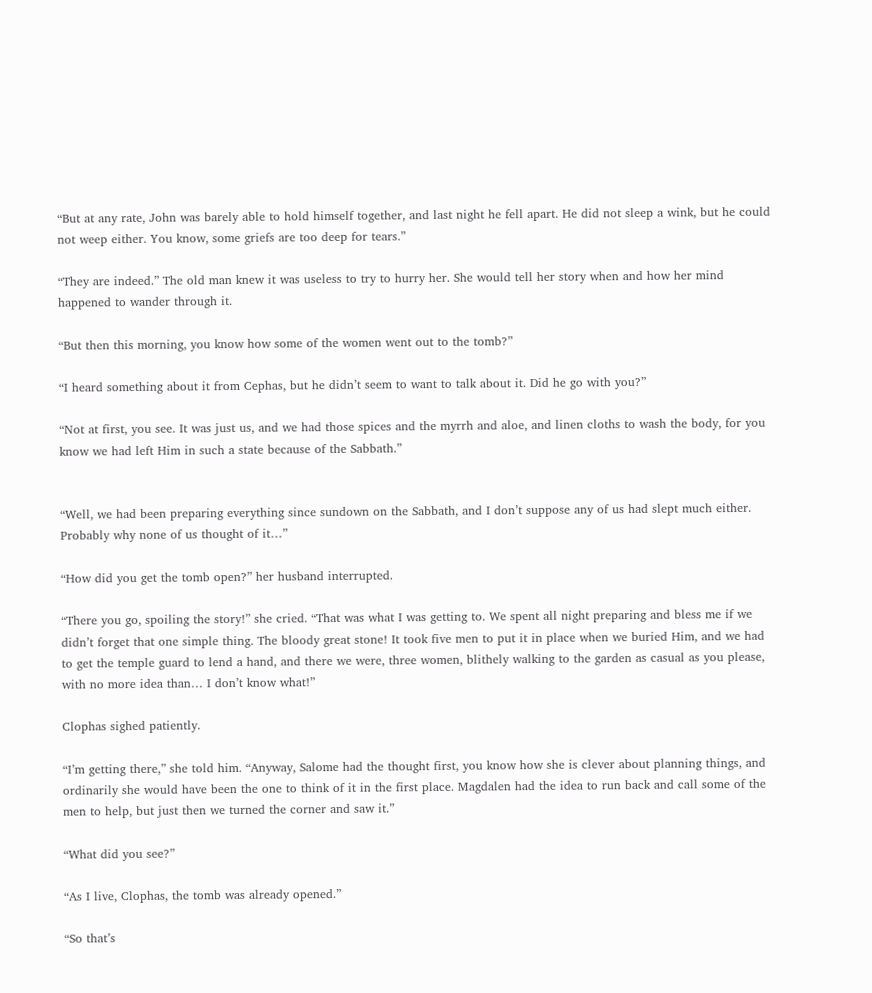“But at any rate, John was barely able to hold himself together, and last night he fell apart. He did not sleep a wink, but he could not weep either. You know, some griefs are too deep for tears.”

“They are indeed.” The old man knew it was useless to try to hurry her. She would tell her story when and how her mind happened to wander through it.

“But then this morning, you know how some of the women went out to the tomb?”

“I heard something about it from Cephas, but he didn’t seem to want to talk about it. Did he go with you?”

“Not at first, you see. It was just us, and we had those spices and the myrrh and aloe, and linen cloths to wash the body, for you know we had left Him in such a state because of the Sabbath.”


“Well, we had been preparing everything since sundown on the Sabbath, and I don’t suppose any of us had slept much either. Probably why none of us thought of it…”

“How did you get the tomb open?” her husband interrupted.

“There you go, spoiling the story!” she cried. “That was what I was getting to. We spent all night preparing and bless me if we didn’t forget that one simple thing. The bloody great stone! It took five men to put it in place when we buried Him, and we had to get the temple guard to lend a hand, and there we were, three women, blithely walking to the garden as casual as you please, with no more idea than… I don’t know what!”

Clophas sighed patiently.

“I’m getting there,” she told him. “Anyway, Salome had the thought first, you know how she is clever about planning things, and ordinarily she would have been the one to think of it in the first place. Magdalen had the idea to run back and call some of the men to help, but just then we turned the corner and saw it.”

“What did you see?”

“As I live, Clophas, the tomb was already opened.”

“So that’s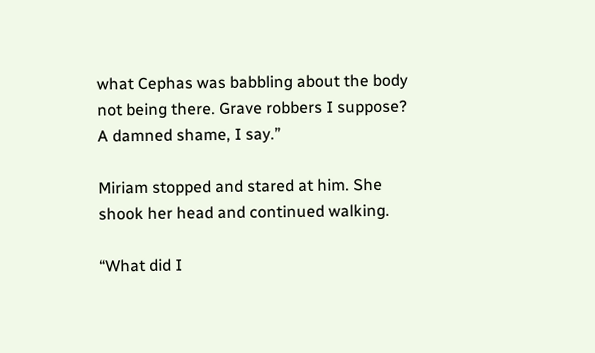what Cephas was babbling about the body not being there. Grave robbers I suppose? A damned shame, I say.”

Miriam stopped and stared at him. She shook her head and continued walking.

“What did I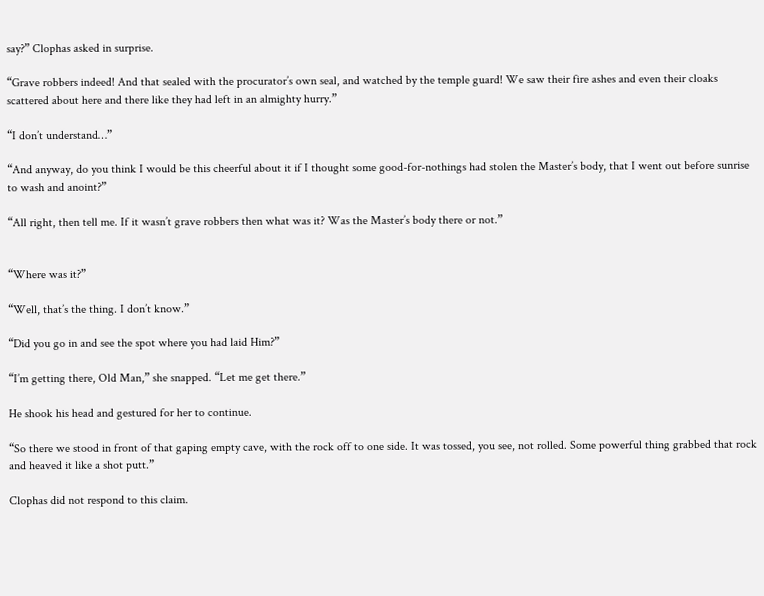say?” Clophas asked in surprise.

“Grave robbers indeed! And that sealed with the procurator’s own seal, and watched by the temple guard! We saw their fire ashes and even their cloaks scattered about here and there like they had left in an almighty hurry.”

“I don’t understand…”

“And anyway, do you think I would be this cheerful about it if I thought some good-for-nothings had stolen the Master’s body, that I went out before sunrise to wash and anoint?”

“All right, then tell me. If it wasn’t grave robbers then what was it? Was the Master’s body there or not.”


“Where was it?”

“Well, that’s the thing. I don’t know.”

“Did you go in and see the spot where you had laid Him?”

“I’m getting there, Old Man,” she snapped. “Let me get there.”

He shook his head and gestured for her to continue.

“So there we stood in front of that gaping empty cave, with the rock off to one side. It was tossed, you see, not rolled. Some powerful thing grabbed that rock and heaved it like a shot putt.”

Clophas did not respond to this claim.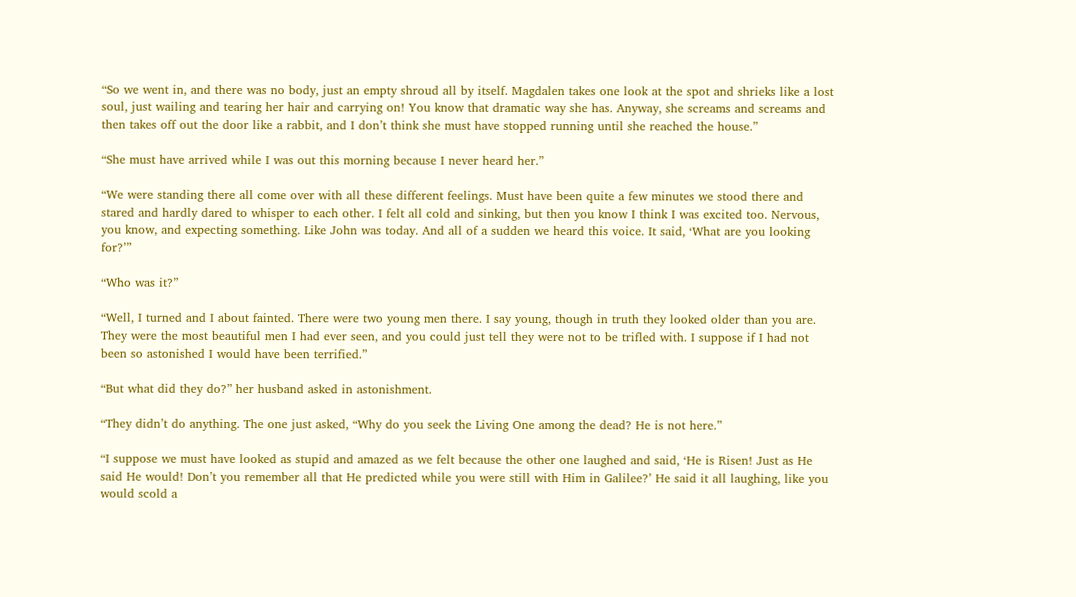“So we went in, and there was no body, just an empty shroud all by itself. Magdalen takes one look at the spot and shrieks like a lost soul, just wailing and tearing her hair and carrying on! You know that dramatic way she has. Anyway, she screams and screams and then takes off out the door like a rabbit, and I don’t think she must have stopped running until she reached the house.”

“She must have arrived while I was out this morning because I never heard her.”

“We were standing there all come over with all these different feelings. Must have been quite a few minutes we stood there and stared and hardly dared to whisper to each other. I felt all cold and sinking, but then you know I think I was excited too. Nervous, you know, and expecting something. Like John was today. And all of a sudden we heard this voice. It said, ‘What are you looking for?’”

“Who was it?”

“Well, I turned and I about fainted. There were two young men there. I say young, though in truth they looked older than you are. They were the most beautiful men I had ever seen, and you could just tell they were not to be trifled with. I suppose if I had not been so astonished I would have been terrified.”

“But what did they do?” her husband asked in astonishment.

“They didn’t do anything. The one just asked, “Why do you seek the Living One among the dead? He is not here.”

“I suppose we must have looked as stupid and amazed as we felt because the other one laughed and said, ‘He is Risen! Just as He said He would! Don’t you remember all that He predicted while you were still with Him in Galilee?’ He said it all laughing, like you would scold a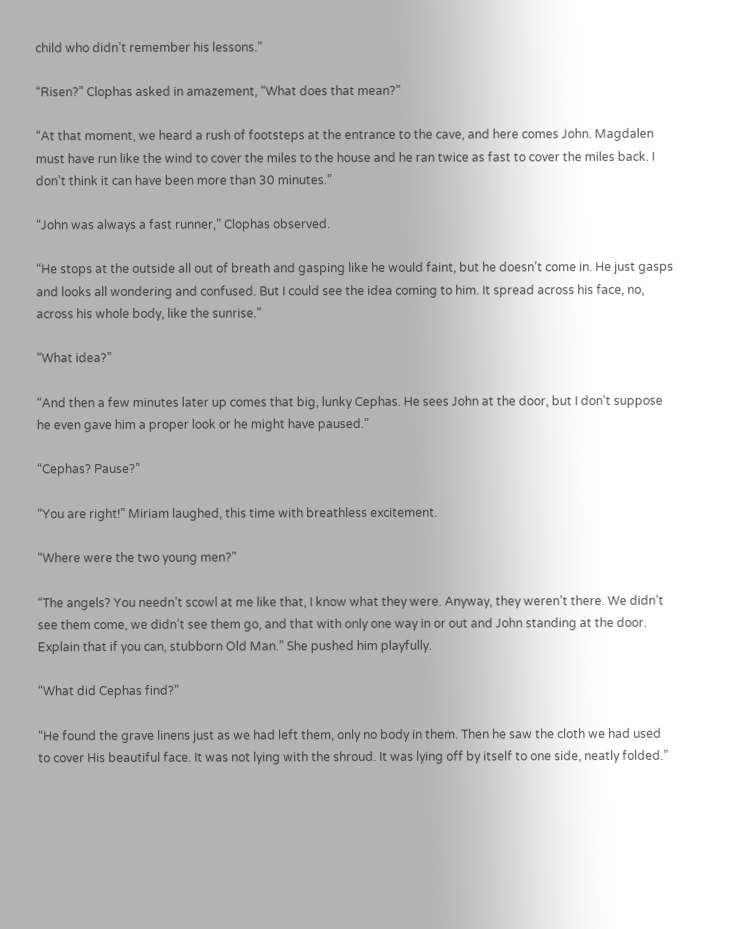child who didn’t remember his lessons.”

“Risen?” Clophas asked in amazement, “What does that mean?”

“At that moment, we heard a rush of footsteps at the entrance to the cave, and here comes John. Magdalen must have run like the wind to cover the miles to the house and he ran twice as fast to cover the miles back. I don’t think it can have been more than 30 minutes.”

“John was always a fast runner,” Clophas observed.

“He stops at the outside all out of breath and gasping like he would faint, but he doesn’t come in. He just gasps and looks all wondering and confused. But I could see the idea coming to him. It spread across his face, no, across his whole body, like the sunrise.”

“What idea?”

“And then a few minutes later up comes that big, lunky Cephas. He sees John at the door, but I don’t suppose he even gave him a proper look or he might have paused.”

“Cephas? Pause?”

“You are right!” Miriam laughed, this time with breathless excitement.

“Where were the two young men?”

“The angels? You needn’t scowl at me like that, I know what they were. Anyway, they weren’t there. We didn’t see them come, we didn’t see them go, and that with only one way in or out and John standing at the door. Explain that if you can, stubborn Old Man.” She pushed him playfully.

“What did Cephas find?”

“He found the grave linens just as we had left them, only no body in them. Then he saw the cloth we had used to cover His beautiful face. It was not lying with the shroud. It was lying off by itself to one side, neatly folded.”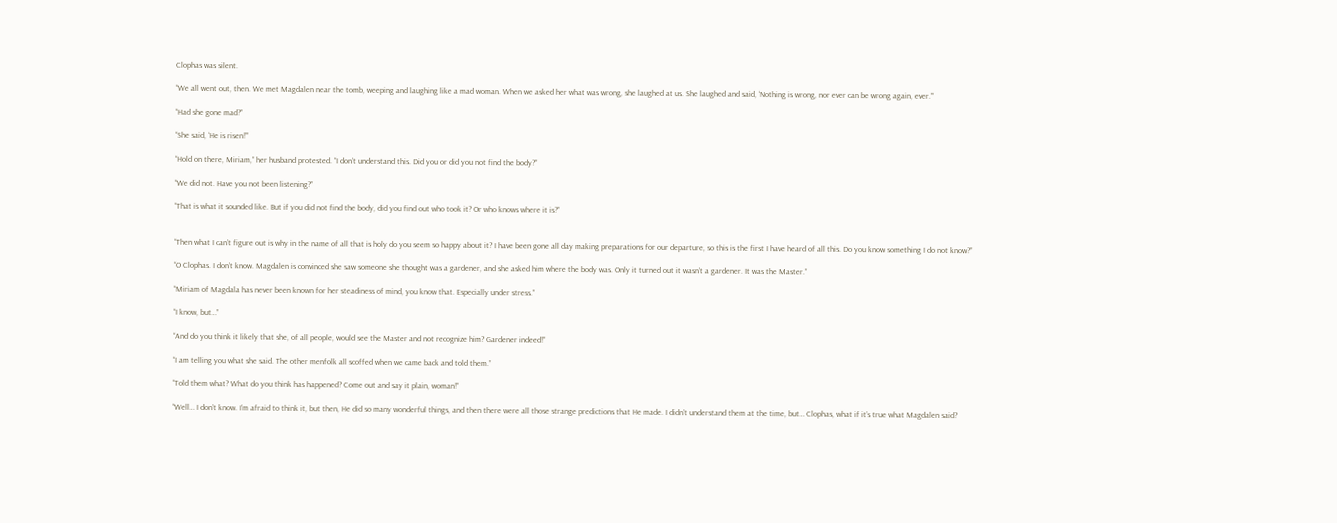Clophas was silent.

“We all went out, then. We met Magdalen near the tomb, weeping and laughing like a mad woman. When we asked her what was wrong, she laughed at us. She laughed and said, ‘Nothing is wrong, nor ever can be wrong again, ever.’”

“Had she gone mad?”

“She said, ‘He is risen!’”

“Hold on there, Miriam,” her husband protested. “I don’t understand this. Did you or did you not find the body?”

“We did not. Have you not been listening?”

“That is what it sounded like. But if you did not find the body, did you find out who took it? Or who knows where it is?”


“Then what I can’t figure out is why in the name of all that is holy do you seem so happy about it? I have been gone all day making preparations for our departure, so this is the first I have heard of all this. Do you know something I do not know?”

“O Clophas. I don’t know. Magdalen is convinced she saw someone she thought was a gardener, and she asked him where the body was. Only it turned out it wasn’t a gardener. It was the Master.”

“Miriam of Magdala has never been known for her steadiness of mind, you know that. Especially under stress.”

“I know, but…”

“And do you think it likely that she, of all people, would see the Master and not recognize him? Gardener indeed!”

“I am telling you what she said. The other menfolk all scoffed when we came back and told them.”

“Told them what? What do you think has happened? Come out and say it plain, woman!”

“Well… I don’t know. I’m afraid to think it, but then, He did so many wonderful things, and then there were all those strange predictions that He made. I didn’t understand them at the time, but… Clophas, what if it’s true what Magdalen said?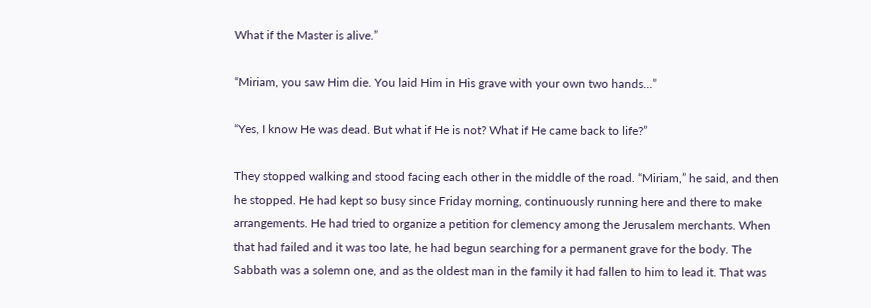What if the Master is alive.”

“Miriam, you saw Him die. You laid Him in His grave with your own two hands…”

“Yes, I know He was dead. But what if He is not? What if He came back to life?”

They stopped walking and stood facing each other in the middle of the road. “Miriam,” he said, and then he stopped. He had kept so busy since Friday morning, continuously running here and there to make arrangements. He had tried to organize a petition for clemency among the Jerusalem merchants. When that had failed and it was too late, he had begun searching for a permanent grave for the body. The Sabbath was a solemn one, and as the oldest man in the family it had fallen to him to lead it. That was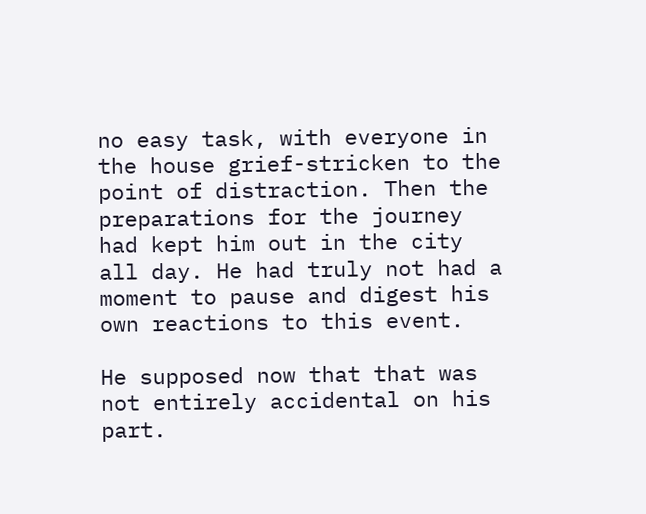no easy task, with everyone in the house grief-stricken to the point of distraction. Then the preparations for the journey had kept him out in the city all day. He had truly not had a moment to pause and digest his own reactions to this event.

He supposed now that that was not entirely accidental on his part.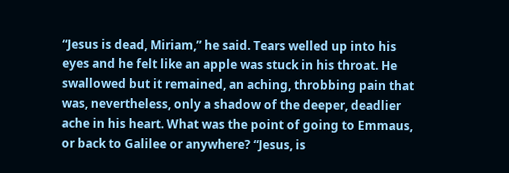“Jesus is dead, Miriam,” he said. Tears welled up into his eyes and he felt like an apple was stuck in his throat. He swallowed but it remained, an aching, throbbing pain that was, nevertheless, only a shadow of the deeper, deadlier ache in his heart. What was the point of going to Emmaus, or back to Galilee or anywhere? “Jesus, is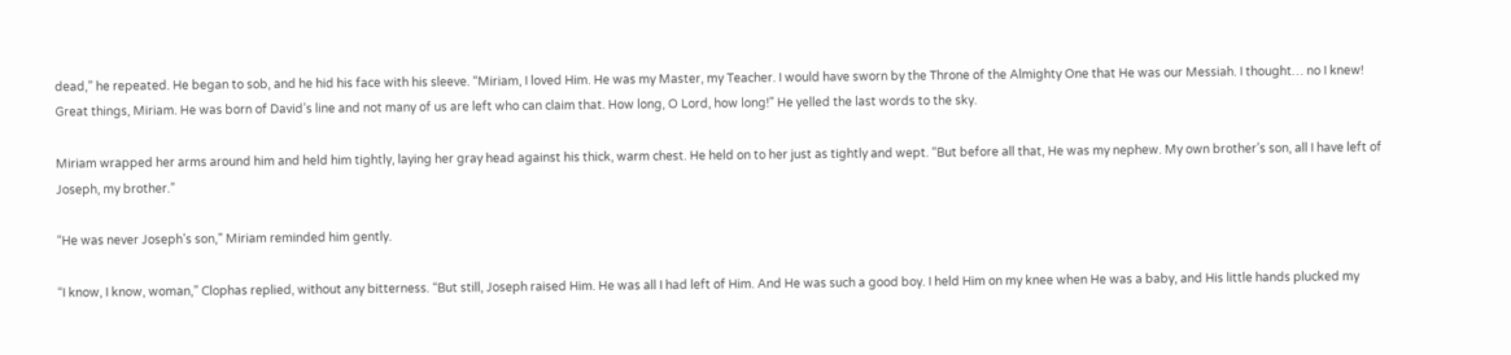dead,” he repeated. He began to sob, and he hid his face with his sleeve. “Miriam, I loved Him. He was my Master, my Teacher. I would have sworn by the Throne of the Almighty One that He was our Messiah. I thought… no I knew! Great things, Miriam. He was born of David’s line and not many of us are left who can claim that. How long, O Lord, how long!” He yelled the last words to the sky.

Miriam wrapped her arms around him and held him tightly, laying her gray head against his thick, warm chest. He held on to her just as tightly and wept. “But before all that, He was my nephew. My own brother’s son, all I have left of Joseph, my brother.”

“He was never Joseph’s son,” Miriam reminded him gently.

“I know, I know, woman,” Clophas replied, without any bitterness. “But still, Joseph raised Him. He was all I had left of Him. And He was such a good boy. I held Him on my knee when He was a baby, and His little hands plucked my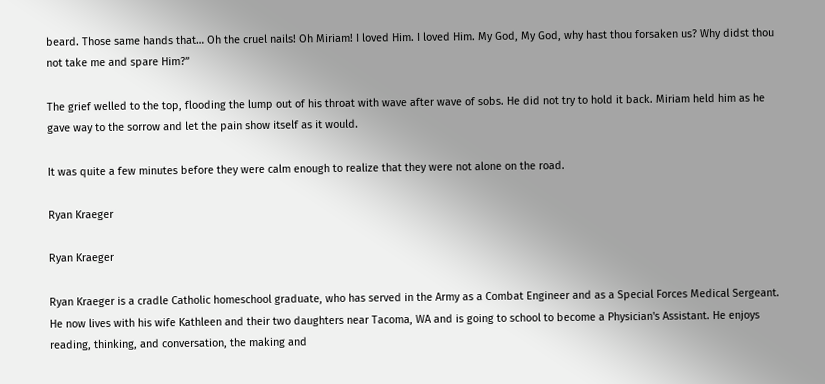beard. Those same hands that… Oh the cruel nails! Oh Miriam! I loved Him. I loved Him. My God, My God, why hast thou forsaken us? Why didst thou not take me and spare Him?”

The grief welled to the top, flooding the lump out of his throat with wave after wave of sobs. He did not try to hold it back. Miriam held him as he gave way to the sorrow and let the pain show itself as it would.

It was quite a few minutes before they were calm enough to realize that they were not alone on the road.

Ryan Kraeger

Ryan Kraeger

Ryan Kraeger is a cradle Catholic homeschool graduate, who has served in the Army as a Combat Engineer and as a Special Forces Medical Sergeant. He now lives with his wife Kathleen and their two daughters near Tacoma, WA and is going to school to become a Physician's Assistant. He enjoys reading, thinking, and conversation, the making and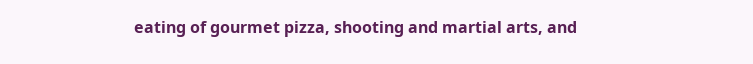eating of gourmet pizza, shooting and martial arts, and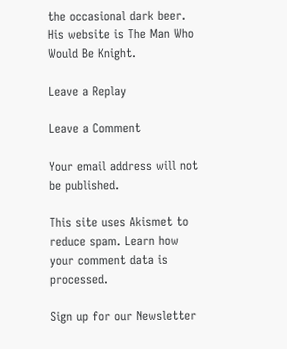the occasional dark beer. His website is The Man Who Would Be Knight.

Leave a Replay

Leave a Comment

Your email address will not be published.

This site uses Akismet to reduce spam. Learn how your comment data is processed.

Sign up for our Newsletter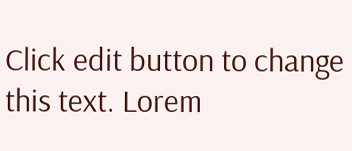Click edit button to change this text. Lorem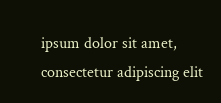ipsum dolor sit amet, consectetur adipiscing elit